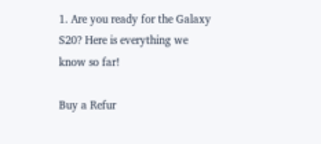1. Are you ready for the Galaxy S20? Here is everything we know so far!

Buy a Refur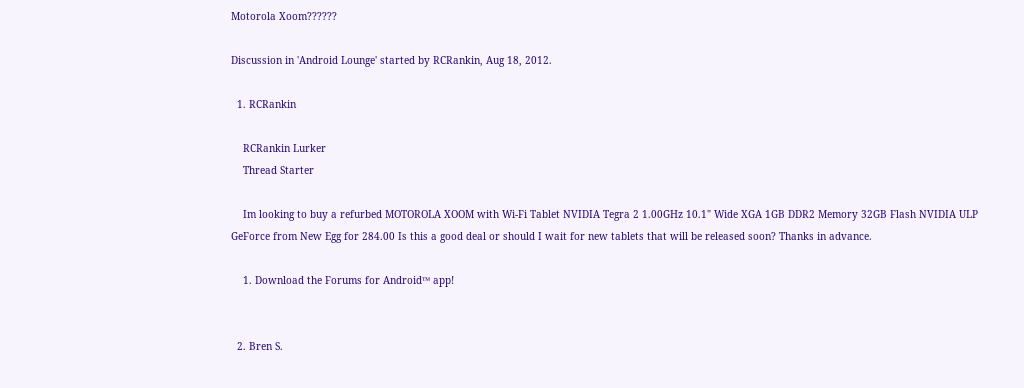Motorola Xoom??????

Discussion in 'Android Lounge' started by RCRankin, Aug 18, 2012.

  1. RCRankin

    RCRankin Lurker
    Thread Starter

    Im looking to buy a refurbed MOTOROLA XOOM with Wi-Fi Tablet NVIDIA Tegra 2 1.00GHz 10.1" Wide XGA 1GB DDR2 Memory 32GB Flash NVIDIA ULP GeForce from New Egg for 284.00 Is this a good deal or should I wait for new tablets that will be released soon? Thanks in advance.

    1. Download the Forums for Android™ app!


  2. Bren S.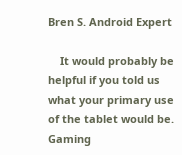Bren S. Android Expert

    It would probably be helpful if you told us what your primary use of the tablet would be. Gaming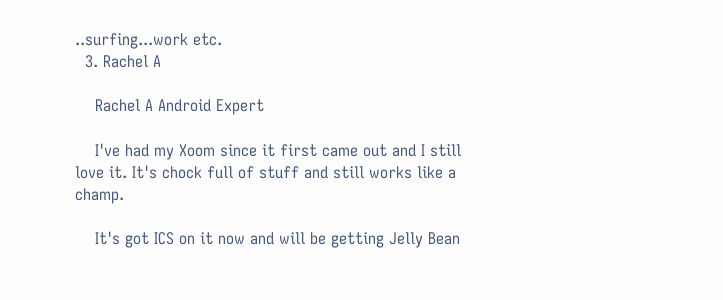..surfing...work etc.
  3. Rachel A

    Rachel A Android Expert

    I've had my Xoom since it first came out and I still love it. It's chock full of stuff and still works like a champ.

    It's got ICS on it now and will be getting Jelly Bean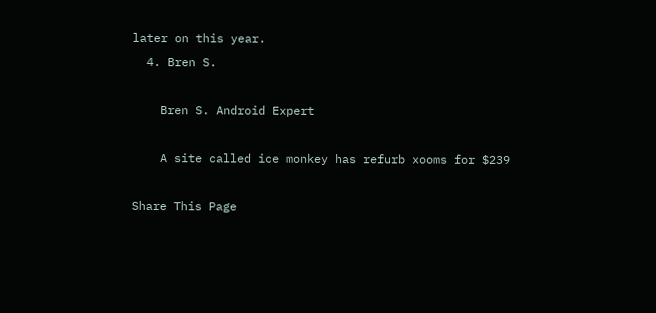later on this year.
  4. Bren S.

    Bren S. Android Expert

    A site called ice monkey has refurb xooms for $239

Share This Page